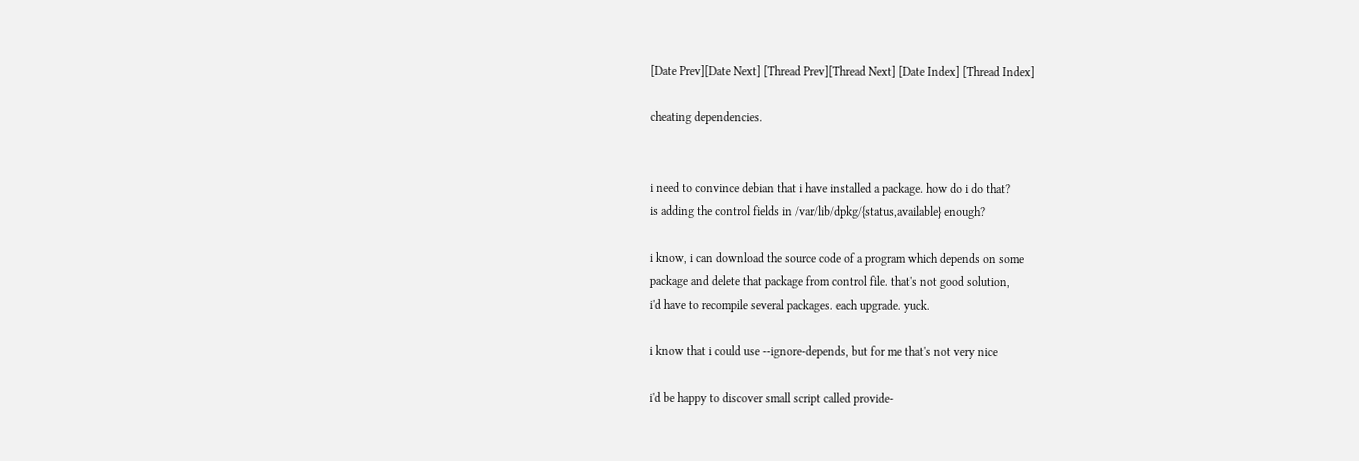[Date Prev][Date Next] [Thread Prev][Thread Next] [Date Index] [Thread Index]

cheating dependencies.


i need to convince debian that i have installed a package. how do i do that?
is adding the control fields in /var/lib/dpkg/{status,available} enough?

i know, i can download the source code of a program which depends on some
package and delete that package from control file. that's not good solution,
i'd have to recompile several packages. each upgrade. yuck.

i know that i could use --ignore-depends, but for me that's not very nice

i'd be happy to discover small script called provide-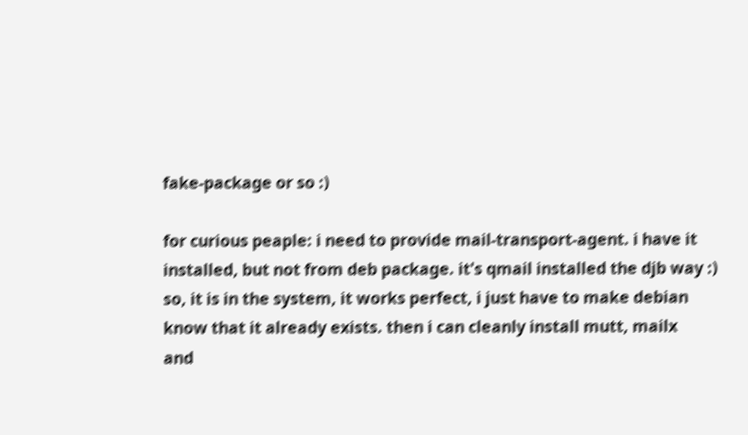fake-package or so :)

for curious peaple: i need to provide mail-transport-agent. i have it
installed, but not from deb package. it's qmail installed the djb way :)
so, it is in the system, it works perfect, i just have to make debian
know that it already exists. then i can cleanly install mutt, mailx
and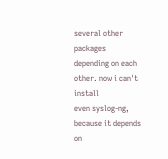several other packages depending on each other. now i can't install
even syslog-ng, because it depends on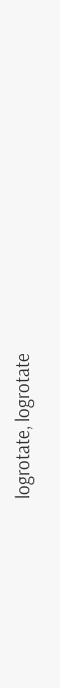logrotate, logrotate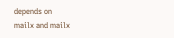depends on
mailx and mailx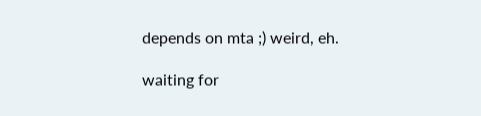depends on mta ;) weird, eh.

waiting for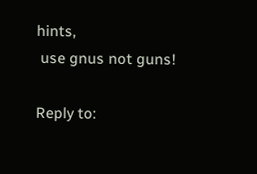hints,
 use gnus not guns!

Reply to: